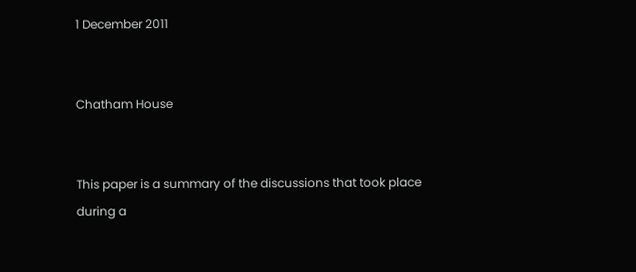1 December 2011


Chatham House


This paper is a summary of the discussions that took place during a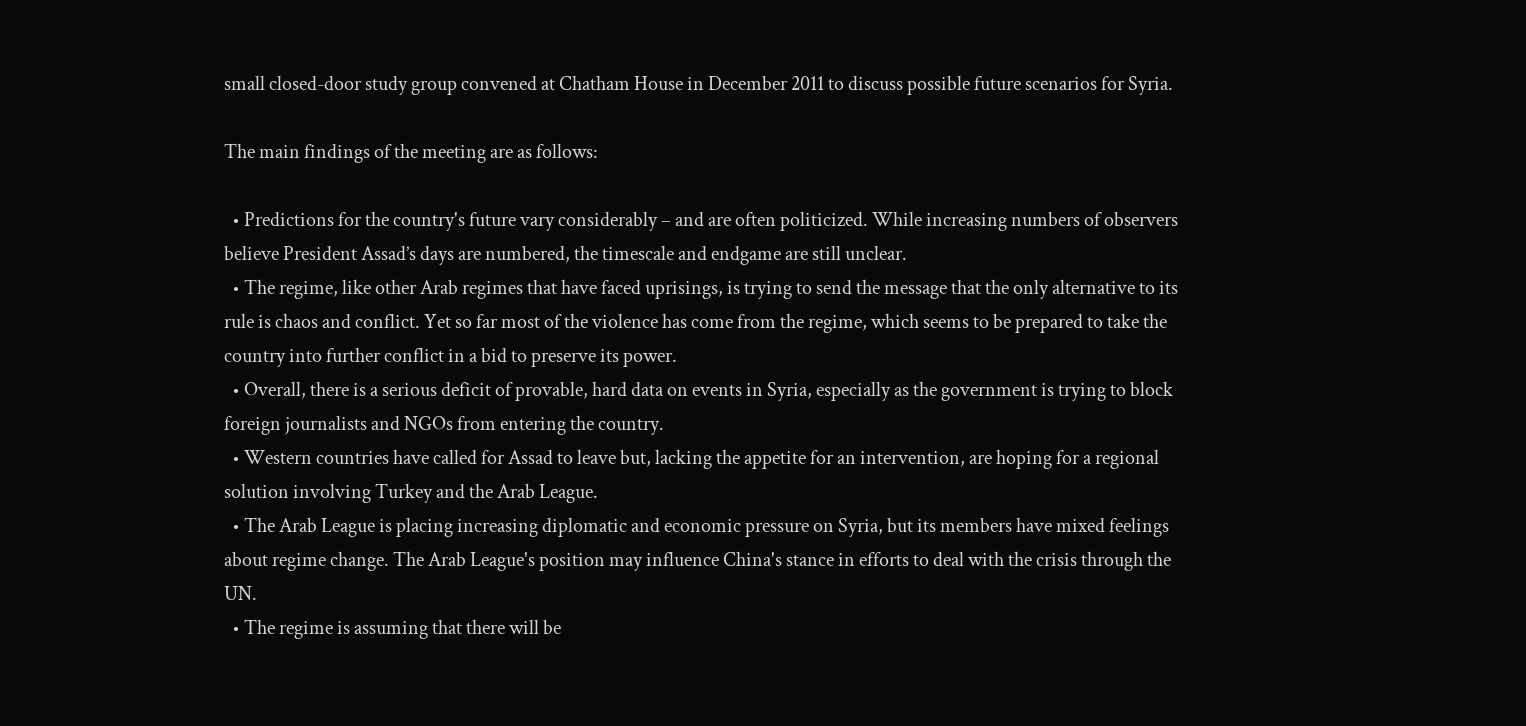small closed-door study group convened at Chatham House in December 2011 to discuss possible future scenarios for Syria.

The main findings of the meeting are as follows:

  • Predictions for the country's future vary considerably – and are often politicized. While increasing numbers of observers believe President Assad’s days are numbered, the timescale and endgame are still unclear.
  • The regime, like other Arab regimes that have faced uprisings, is trying to send the message that the only alternative to its rule is chaos and conflict. Yet so far most of the violence has come from the regime, which seems to be prepared to take the country into further conflict in a bid to preserve its power.
  • Overall, there is a serious deficit of provable, hard data on events in Syria, especially as the government is trying to block foreign journalists and NGOs from entering the country.
  • Western countries have called for Assad to leave but, lacking the appetite for an intervention, are hoping for a regional solution involving Turkey and the Arab League.
  • The Arab League is placing increasing diplomatic and economic pressure on Syria, but its members have mixed feelings about regime change. The Arab League's position may influence China's stance in efforts to deal with the crisis through the UN.
  • The regime is assuming that there will be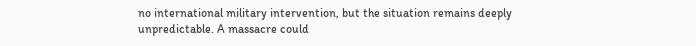no international military intervention, but the situation remains deeply unpredictable. A massacre could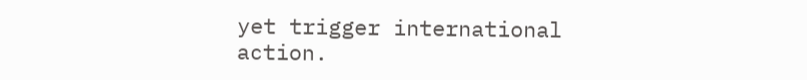yet trigger international action.